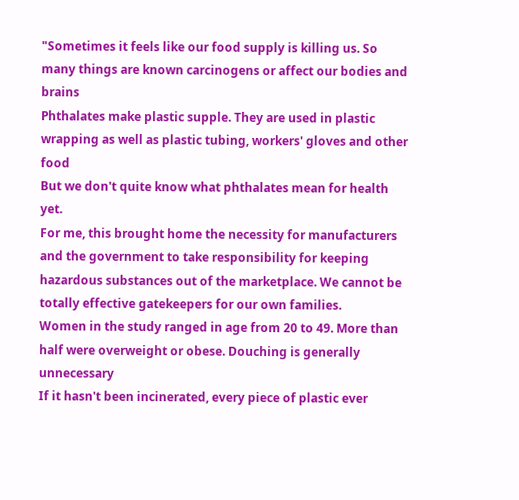"Sometimes it feels like our food supply is killing us. So many things are known carcinogens or affect our bodies and brains
Phthalates make plastic supple. They are used in plastic wrapping as well as plastic tubing, workers' gloves and other food
But we don't quite know what phthalates mean for health yet.
For me, this brought home the necessity for manufacturers and the government to take responsibility for keeping hazardous substances out of the marketplace. We cannot be totally effective gatekeepers for our own families.
Women in the study ranged in age from 20 to 49. More than half were overweight or obese. Douching is generally unnecessary
If it hasn't been incinerated, every piece of plastic ever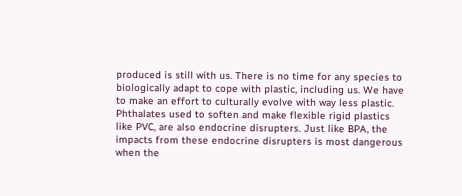produced is still with us. There is no time for any species to biologically adapt to cope with plastic, including us. We have to make an effort to culturally evolve with way less plastic.
Phthalates used to soften and make flexible rigid plastics like PVC, are also endocrine disrupters. Just like BPA, the impacts from these endocrine disrupters is most dangerous when the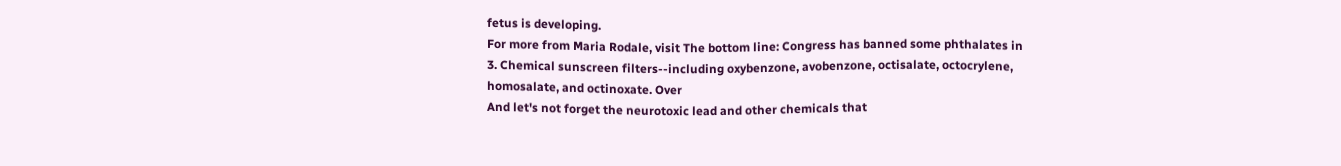fetus is developing.
For more from Maria Rodale, visit The bottom line: Congress has banned some phthalates in
3. Chemical sunscreen filters--including oxybenzone, avobenzone, octisalate, octocrylene, homosalate, and octinoxate. Over
And let's not forget the neurotoxic lead and other chemicals that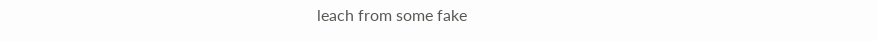leach from some fake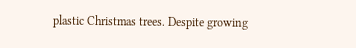plastic Christmas trees. Despite growing